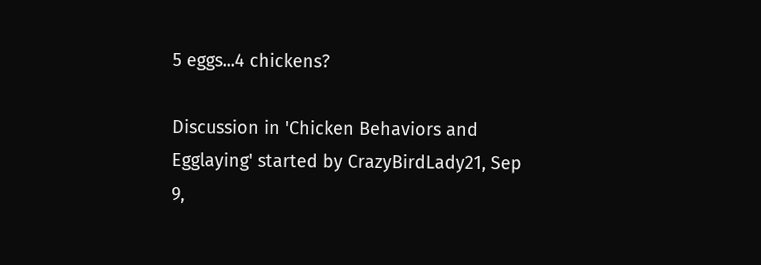5 eggs...4 chickens?

Discussion in 'Chicken Behaviors and Egglaying' started by CrazyBirdLady21, Sep 9,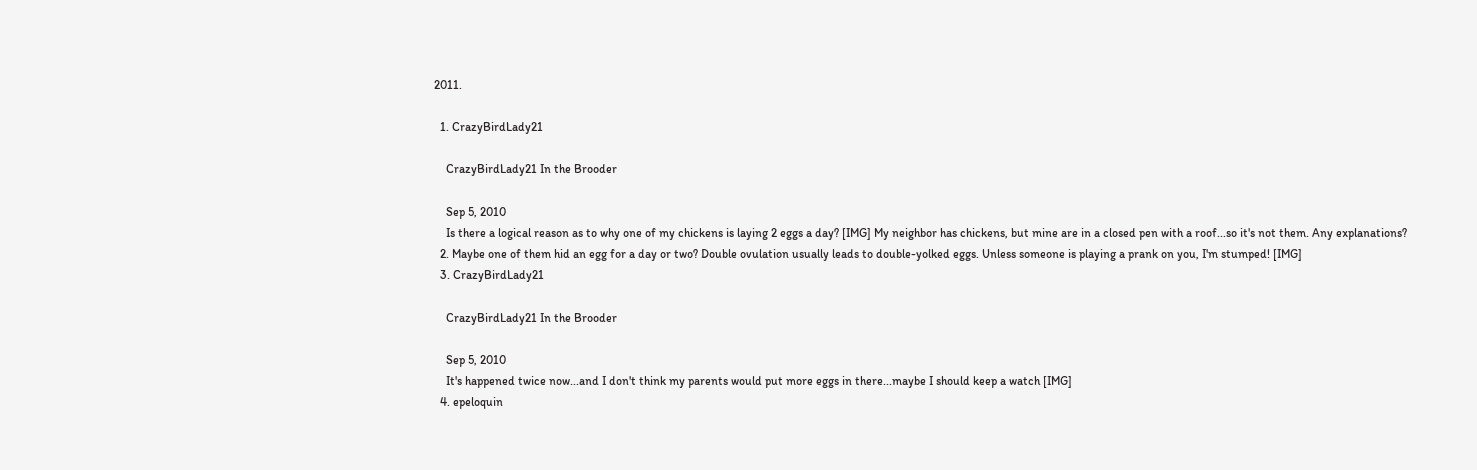2011.

  1. CrazyBirdLady21

    CrazyBirdLady21 In the Brooder

    Sep 5, 2010
    Is there a logical reason as to why one of my chickens is laying 2 eggs a day? [IMG] My neighbor has chickens, but mine are in a closed pen with a roof...so it's not them. Any explanations?
  2. Maybe one of them hid an egg for a day or two? Double ovulation usually leads to double-yolked eggs. Unless someone is playing a prank on you, I'm stumped! [IMG]
  3. CrazyBirdLady21

    CrazyBirdLady21 In the Brooder

    Sep 5, 2010
    It's happened twice now...and I don't think my parents would put more eggs in there...maybe I should keep a watch [IMG]
  4. epeloquin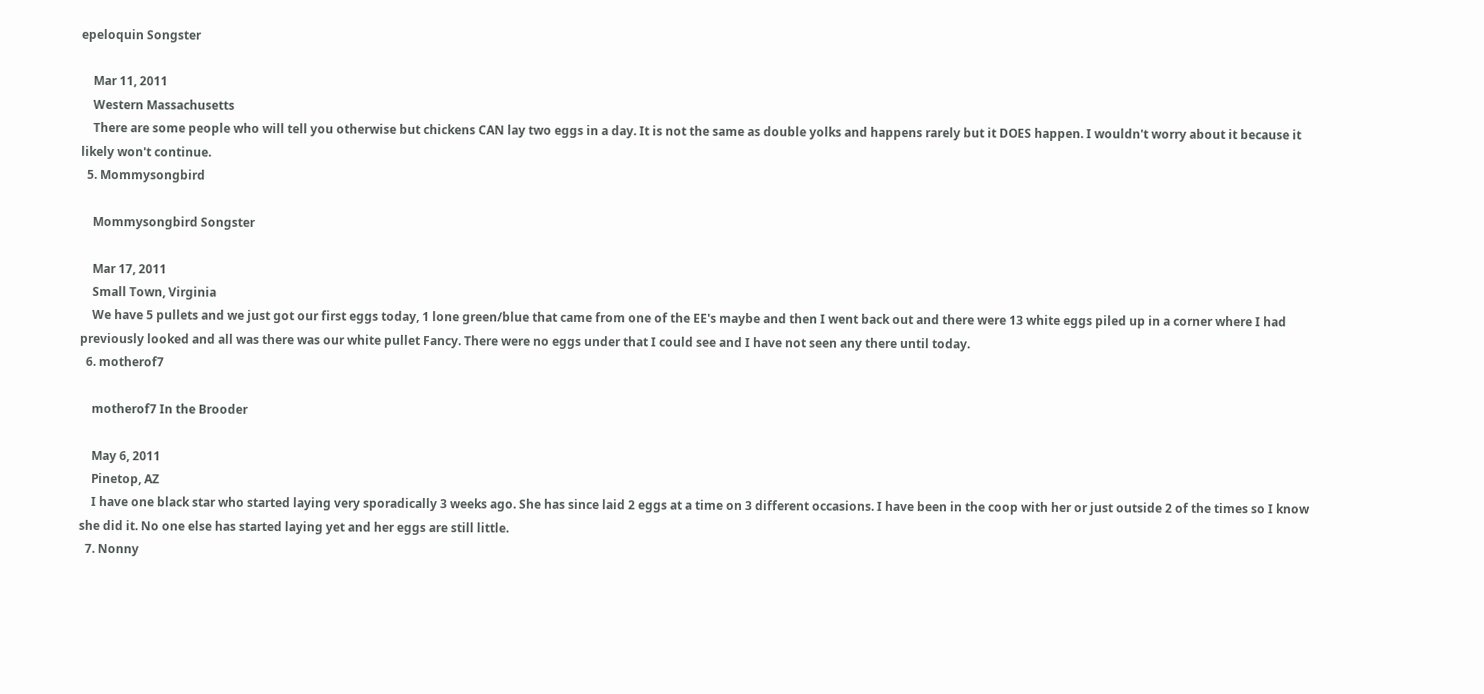epeloquin Songster

    Mar 11, 2011
    Western Massachusetts
    There are some people who will tell you otherwise but chickens CAN lay two eggs in a day. It is not the same as double yolks and happens rarely but it DOES happen. I wouldn't worry about it because it likely won't continue.
  5. Mommysongbird

    Mommysongbird Songster

    Mar 17, 2011
    Small Town, Virginia
    We have 5 pullets and we just got our first eggs today, 1 lone green/blue that came from one of the EE's maybe and then I went back out and there were 13 white eggs piled up in a corner where I had previously looked and all was there was our white pullet Fancy. There were no eggs under that I could see and I have not seen any there until today.
  6. motherof7

    motherof7 In the Brooder

    May 6, 2011
    Pinetop, AZ
    I have one black star who started laying very sporadically 3 weeks ago. She has since laid 2 eggs at a time on 3 different occasions. I have been in the coop with her or just outside 2 of the times so I know she did it. No one else has started laying yet and her eggs are still little.
  7. Nonny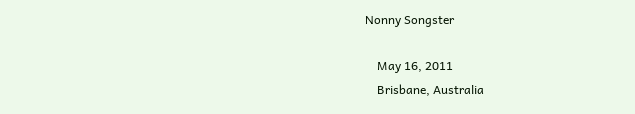Nonny Songster

    May 16, 2011
    Brisbane, Australia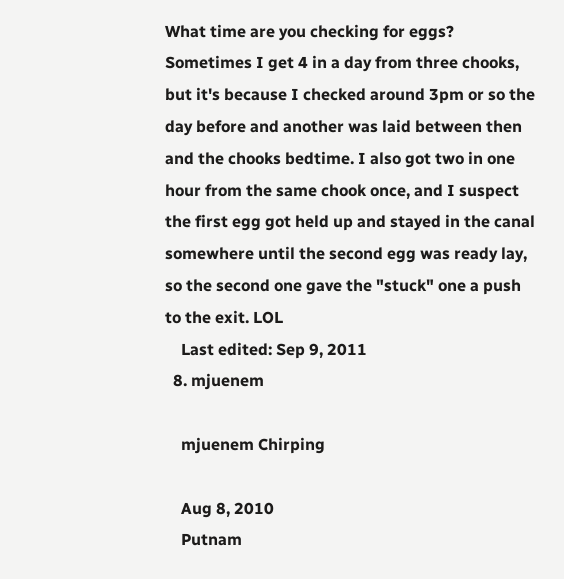What time are you checking for eggs? Sometimes I get 4 in a day from three chooks, but it's because I checked around 3pm or so the day before and another was laid between then and the chooks bedtime. I also got two in one hour from the same chook once, and I suspect the first egg got held up and stayed in the canal somewhere until the second egg was ready lay, so the second one gave the "stuck" one a push to the exit. LOL
    Last edited: Sep 9, 2011
  8. mjuenem

    mjuenem Chirping

    Aug 8, 2010
    Putnam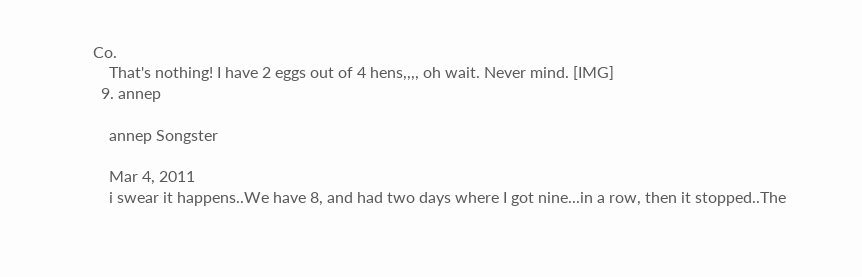Co.
    That's nothing! I have 2 eggs out of 4 hens,,,, oh wait. Never mind. [IMG]
  9. annep

    annep Songster

    Mar 4, 2011
    i swear it happens..We have 8, and had two days where I got nine...in a row, then it stopped..The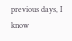previous days, I know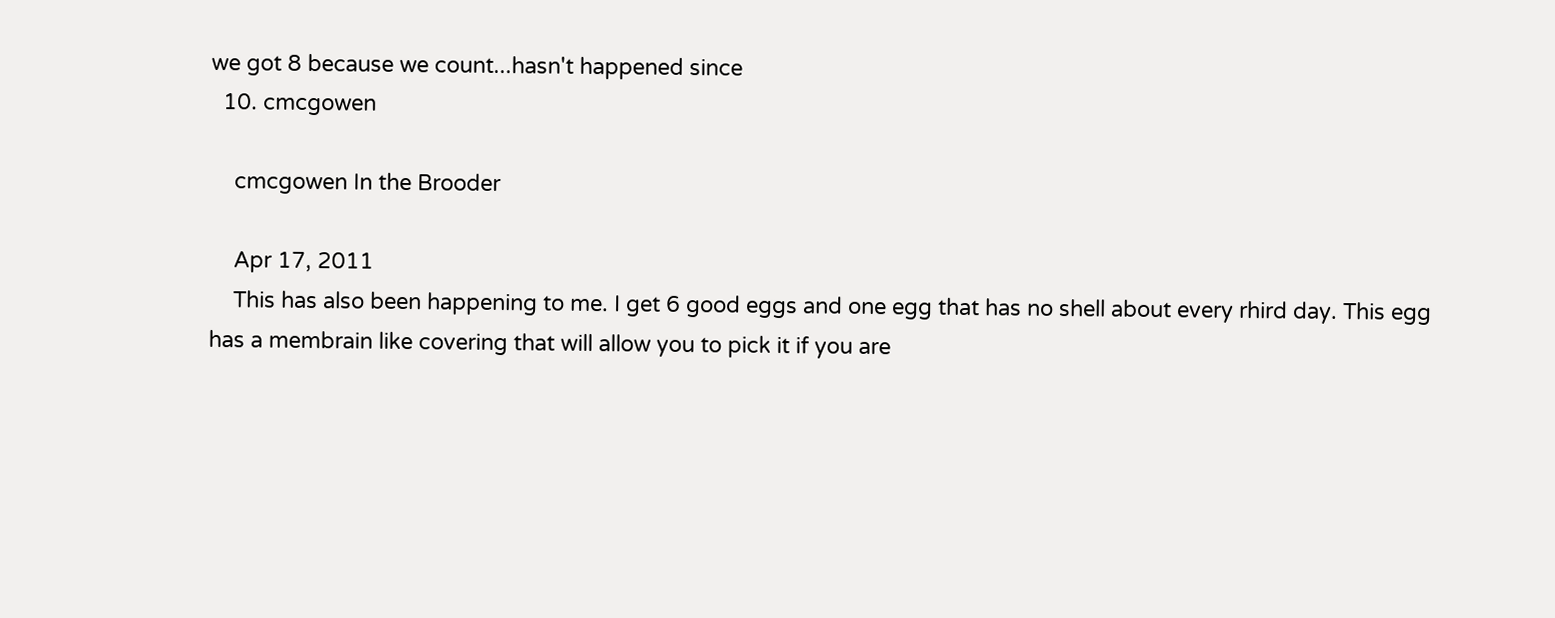we got 8 because we count...hasn't happened since
  10. cmcgowen

    cmcgowen In the Brooder

    Apr 17, 2011
    This has also been happening to me. I get 6 good eggs and one egg that has no shell about every rhird day. This egg has a membrain like covering that will allow you to pick it if you are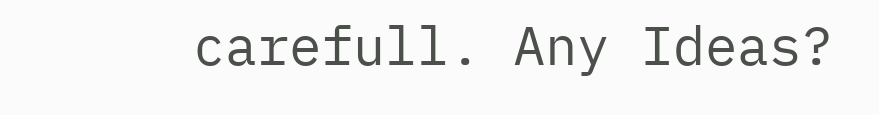carefull. Any Ideas?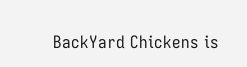BackYard Chickens is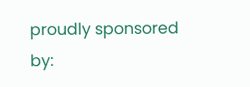proudly sponsored by: